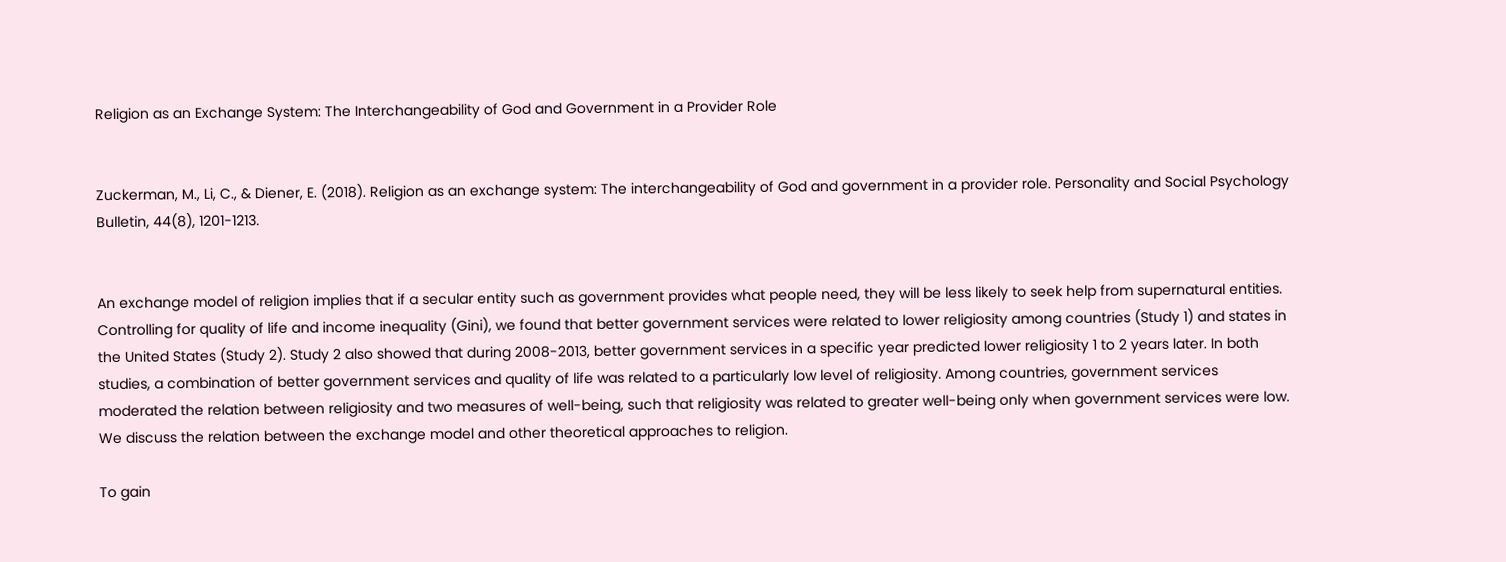Religion as an Exchange System: The Interchangeability of God and Government in a Provider Role


Zuckerman, M., Li, C., & Diener, E. (2018). Religion as an exchange system: The interchangeability of God and government in a provider role. Personality and Social Psychology Bulletin, 44(8), 1201-1213.


An exchange model of religion implies that if a secular entity such as government provides what people need, they will be less likely to seek help from supernatural entities. Controlling for quality of life and income inequality (Gini), we found that better government services were related to lower religiosity among countries (Study 1) and states in the United States (Study 2). Study 2 also showed that during 2008-2013, better government services in a specific year predicted lower religiosity 1 to 2 years later. In both studies, a combination of better government services and quality of life was related to a particularly low level of religiosity. Among countries, government services moderated the relation between religiosity and two measures of well-being, such that religiosity was related to greater well-being only when government services were low. We discuss the relation between the exchange model and other theoretical approaches to religion.

To gain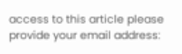access to this article please provide your email address: